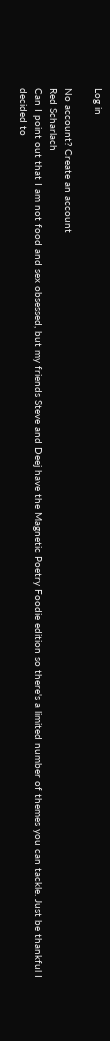Log in

No account? Create an account
Red Scharlach
Can I point out that I am not food and sex obsessed, but my friends Steve and Deej have the Magnetic Poetry Foodie edition so there's a limited number of themes you can tackle. Just be thankful I decided to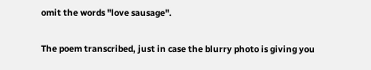omit the words "love sausage".

The poem transcribed, just in case the blurry photo is giving you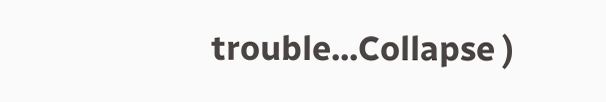trouble...Collapse )